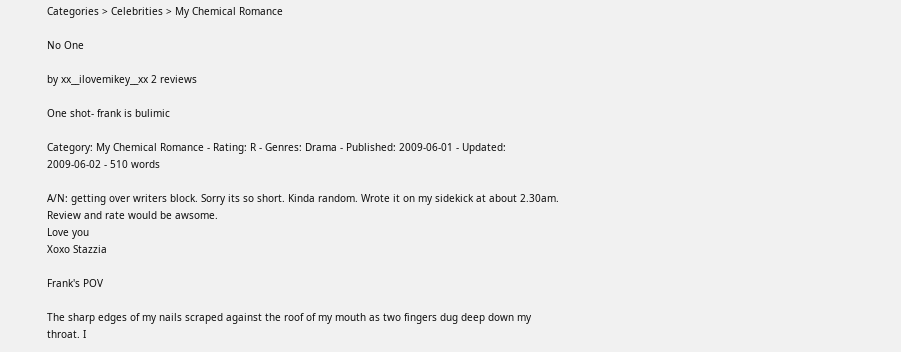Categories > Celebrities > My Chemical Romance

No One

by xx__ilovemikey__xx 2 reviews

One shot- frank is bulimic

Category: My Chemical Romance - Rating: R - Genres: Drama - Published: 2009-06-01 - Updated: 2009-06-02 - 510 words

A/N: getting over writers block. Sorry its so short. Kinda random. Wrote it on my sidekick at about 2.30am. Review and rate would be awsome.
Love you
Xoxo Stazzia

Frank's POV

The sharp edges of my nails scraped against the roof of my mouth as two fingers dug deep down my throat. I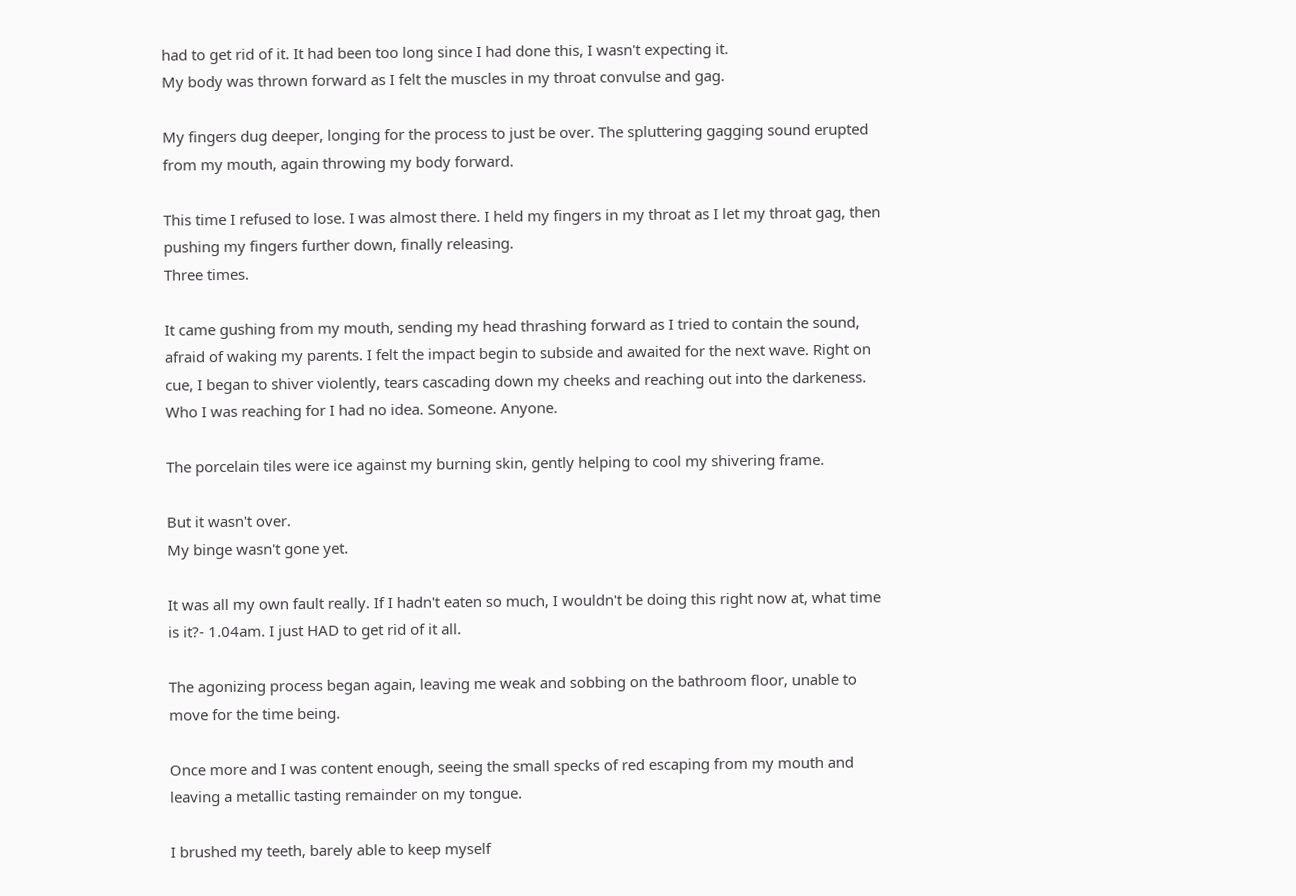had to get rid of it. It had been too long since I had done this, I wasn't expecting it.
My body was thrown forward as I felt the muscles in my throat convulse and gag.

My fingers dug deeper, longing for the process to just be over. The spluttering gagging sound erupted from my mouth, again throwing my body forward.

This time I refused to lose. I was almost there. I held my fingers in my throat as I let my throat gag, then pushing my fingers further down, finally releasing.
Three times.

It came gushing from my mouth, sending my head thrashing forward as I tried to contain the sound, afraid of waking my parents. I felt the impact begin to subside and awaited for the next wave. Right on cue, I began to shiver violently, tears cascading down my cheeks and reaching out into the darkeness.
Who I was reaching for I had no idea. Someone. Anyone.

The porcelain tiles were ice against my burning skin, gently helping to cool my shivering frame.

But it wasn't over.
My binge wasn't gone yet.

It was all my own fault really. If I hadn't eaten so much, I wouldn't be doing this right now at, what time is it?- 1.04am. I just HAD to get rid of it all.

The agonizing process began again, leaving me weak and sobbing on the bathroom floor, unable to move for the time being.

Once more and I was content enough, seeing the small specks of red escaping from my mouth and leaving a metallic tasting remainder on my tongue.

I brushed my teeth, barely able to keep myself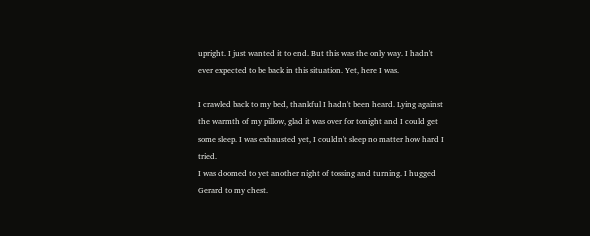upright. I just wanted it to end. But this was the only way. I hadn't ever expected to be back in this situation. Yet, here I was.

I crawled back to my bed, thankful I hadn't been heard. Lying against the warmth of my pillow, glad it was over for tonight and I could get some sleep. I was exhausted yet, I couldn't sleep no matter how hard I tried.
I was doomed to yet another night of tossing and turning. I hugged Gerard to my chest.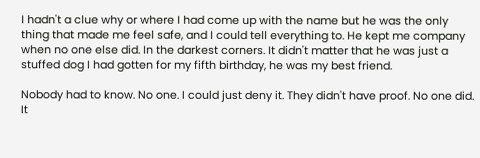I hadn't a clue why or where I had come up with the name but he was the only thing that made me feel safe, and I could tell everything to. He kept me company when no one else did. In the darkest corners. It didn't matter that he was just a stuffed dog I had gotten for my fifth birthday, he was my best friend.

Nobody had to know. No one. I could just deny it. They didn't have proof. No one did.
It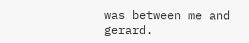was between me and gerard.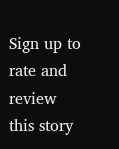Sign up to rate and review this story